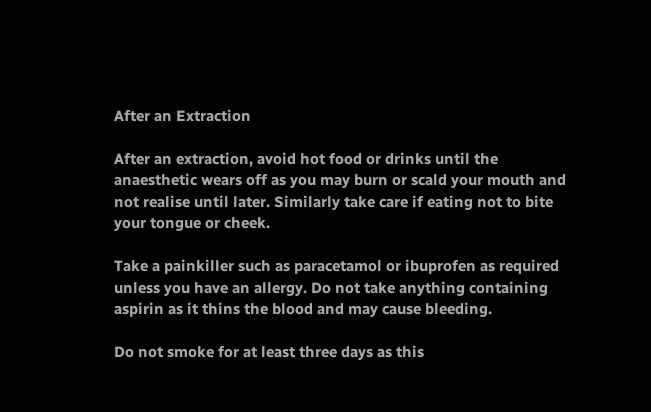After an Extraction

After an extraction, avoid hot food or drinks until the anaesthetic wears off as you may burn or scald your mouth and not realise until later. Similarly take care if eating not to bite your tongue or cheek.

Take a painkiller such as paracetamol or ibuprofen as required unless you have an allergy. Do not take anything containing aspirin as it thins the blood and may cause bleeding.

Do not smoke for at least three days as this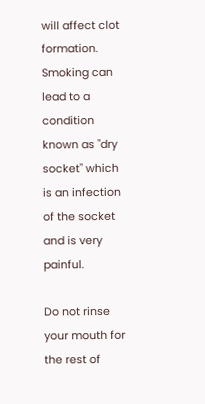will affect clot formation. Smoking can lead to a condition known as "dry socket" which is an infection of the socket and is very painful.

Do not rinse your mouth for the rest of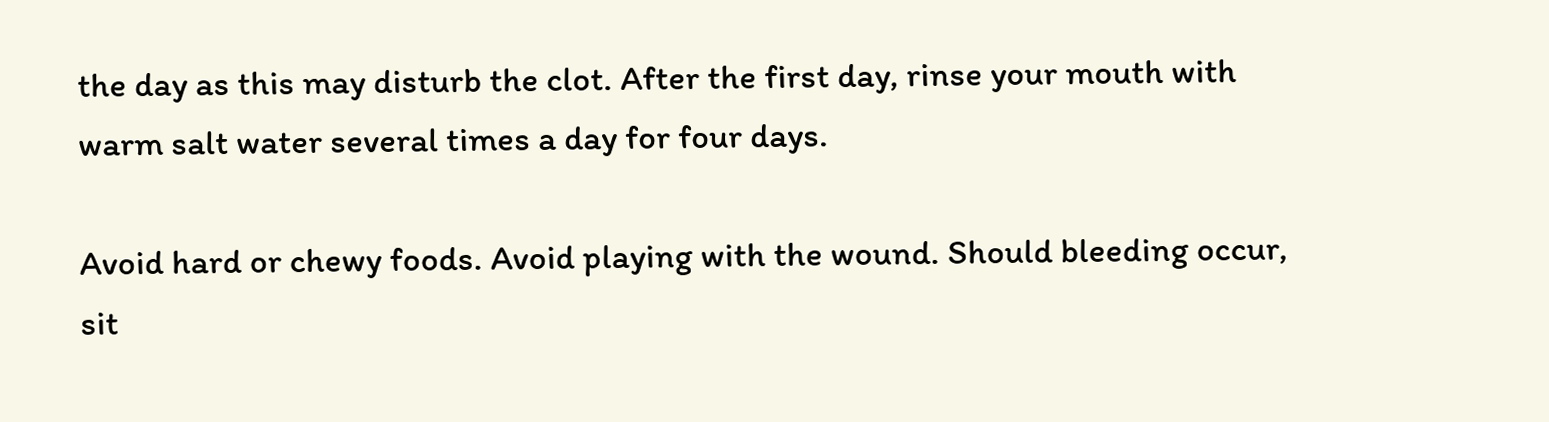the day as this may disturb the clot. After the first day, rinse your mouth with warm salt water several times a day for four days.

Avoid hard or chewy foods. Avoid playing with the wound. Should bleeding occur, sit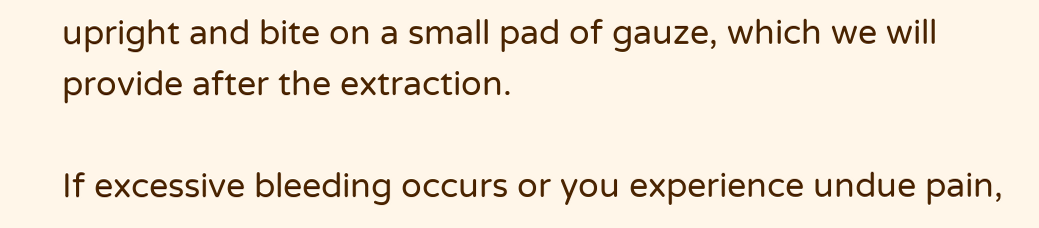upright and bite on a small pad of gauze, which we will provide after the extraction.

If excessive bleeding occurs or you experience undue pain,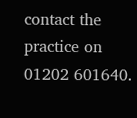contact the practice on 01202 601640.